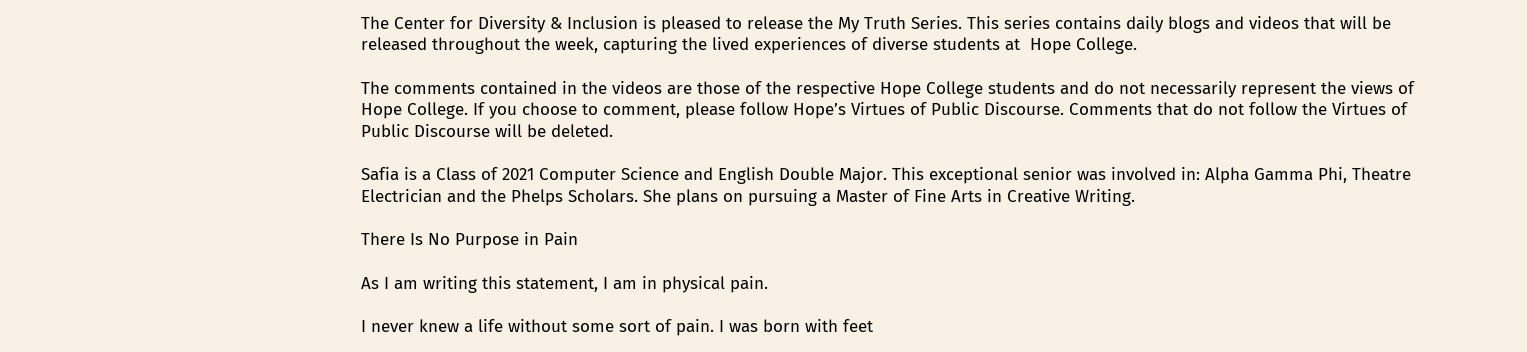The Center for Diversity & Inclusion is pleased to release the My Truth Series. This series contains daily blogs and videos that will be released throughout the week, capturing the lived experiences of diverse students at  Hope College.

The comments contained in the videos are those of the respective Hope College students and do not necessarily represent the views of Hope College. If you choose to comment, please follow Hope’s Virtues of Public Discourse. Comments that do not follow the Virtues of Public Discourse will be deleted.

Safia is a Class of 2021 Computer Science and English Double Major. This exceptional senior was involved in: Alpha Gamma Phi, Theatre Electrician and the Phelps Scholars. She plans on pursuing a Master of Fine Arts in Creative Writing.

There Is No Purpose in Pain

As I am writing this statement, I am in physical pain.

I never knew a life without some sort of pain. I was born with feet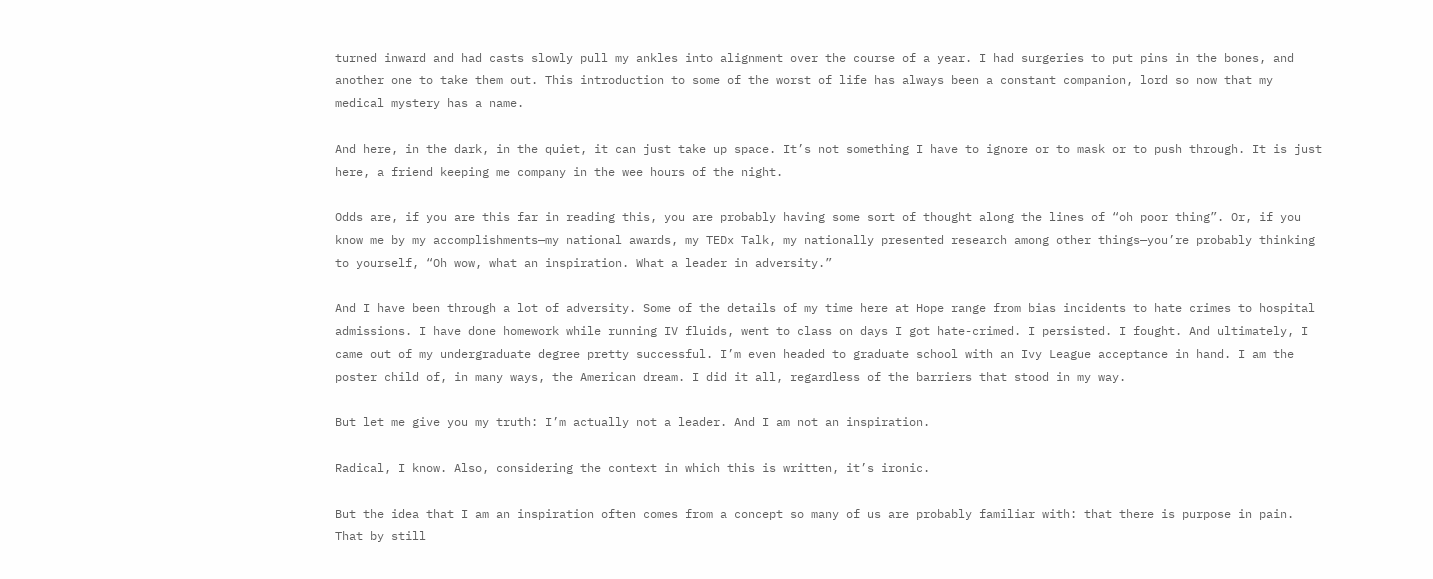turned inward and had casts slowly pull my ankles into alignment over the course of a year. I had surgeries to put pins in the bones, and another one to take them out. This introduction to some of the worst of life has always been a constant companion, lord so now that my medical mystery has a name.

And here, in the dark, in the quiet, it can just take up space. It’s not something I have to ignore or to mask or to push through. It is just here, a friend keeping me company in the wee hours of the night.

Odds are, if you are this far in reading this, you are probably having some sort of thought along the lines of “oh poor thing”. Or, if you know me by my accomplishments—my national awards, my TEDx Talk, my nationally presented research among other things—you’re probably thinking to yourself, “Oh wow, what an inspiration. What a leader in adversity.”

And I have been through a lot of adversity. Some of the details of my time here at Hope range from bias incidents to hate crimes to hospital admissions. I have done homework while running IV fluids, went to class on days I got hate-crimed. I persisted. I fought. And ultimately, I came out of my undergraduate degree pretty successful. I’m even headed to graduate school with an Ivy League acceptance in hand. I am the poster child of, in many ways, the American dream. I did it all, regardless of the barriers that stood in my way.

But let me give you my truth: I’m actually not a leader. And I am not an inspiration.

Radical, I know. Also, considering the context in which this is written, it’s ironic.

But the idea that I am an inspiration often comes from a concept so many of us are probably familiar with: that there is purpose in pain. That by still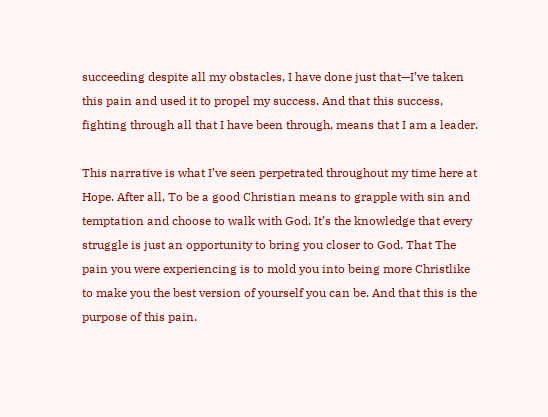succeeding despite all my obstacles, I have done just that—I’ve taken this pain and used it to propel my success. And that this success, fighting through all that I have been through, means that I am a leader.

This narrative is what I’ve seen perpetrated throughout my time here at Hope. After all, To be a good Christian means to grapple with sin and temptation and choose to walk with God. It’s the knowledge that every struggle is just an opportunity to bring you closer to God. That The pain you were experiencing is to mold you into being more Christlike to make you the best version of yourself you can be. And that this is the purpose of this pain.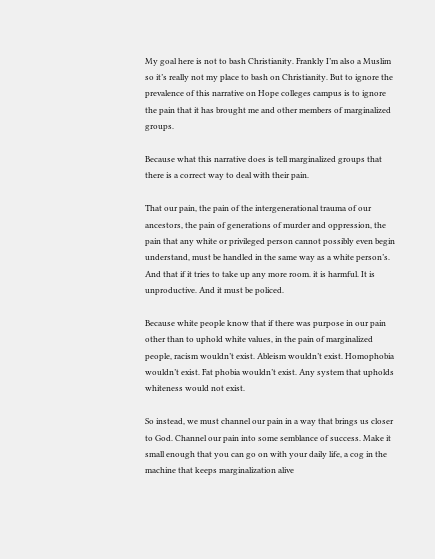My goal here is not to bash Christianity. Frankly I’m also a Muslim so it’s really not my place to bash on Christianity. But to ignore the prevalence of this narrative on Hope colleges campus is to ignore the pain that it has brought me and other members of marginalized groups.

Because what this narrative does is tell marginalized groups that there is a correct way to deal with their pain.

That our pain, the pain of the intergenerational trauma of our ancestors, the pain of generations of murder and oppression, the pain that any white or privileged person cannot possibly even begin understand, must be handled in the same way as a white person’s. And that if it tries to take up any more room. it is harmful. It is unproductive. And it must be policed.

Because white people know that if there was purpose in our pain other than to uphold white values, in the pain of marginalized people, racism wouldn’t exist. Ableism wouldn’t exist. Homophobia wouldn’t exist. Fat phobia wouldn’t exist. Any system that upholds whiteness would not exist.

So instead, we must channel our pain in a way that brings us closer to God. Channel our pain into some semblance of success. Make it small enough that you can go on with your daily life, a cog in the machine that keeps marginalization alive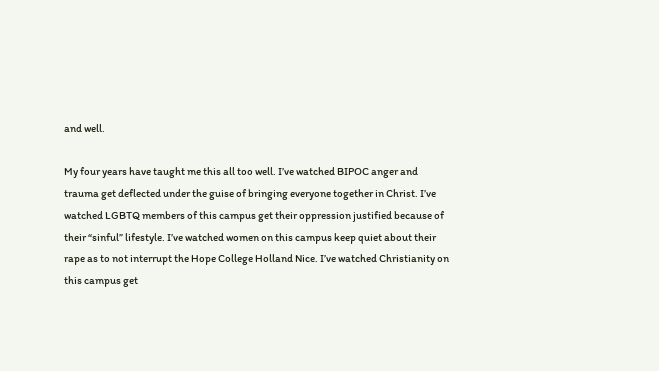and well.

My four years have taught me this all too well. I’ve watched BIPOC anger and trauma get deflected under the guise of bringing everyone together in Christ. I’ve watched LGBTQ members of this campus get their oppression justified because of their “sinful” lifestyle. I’ve watched women on this campus keep quiet about their rape as to not interrupt the Hope College Holland Nice. I’ve watched Christianity on this campus get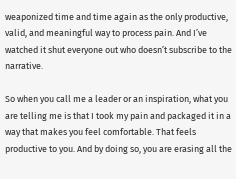weaponized time and time again as the only productive, valid, and meaningful way to process pain. And I’ve watched it shut everyone out who doesn’t subscribe to the narrative.

So when you call me a leader or an inspiration, what you are telling me is that I took my pain and packaged it in a way that makes you feel comfortable. That feels productive to you. And by doing so, you are erasing all the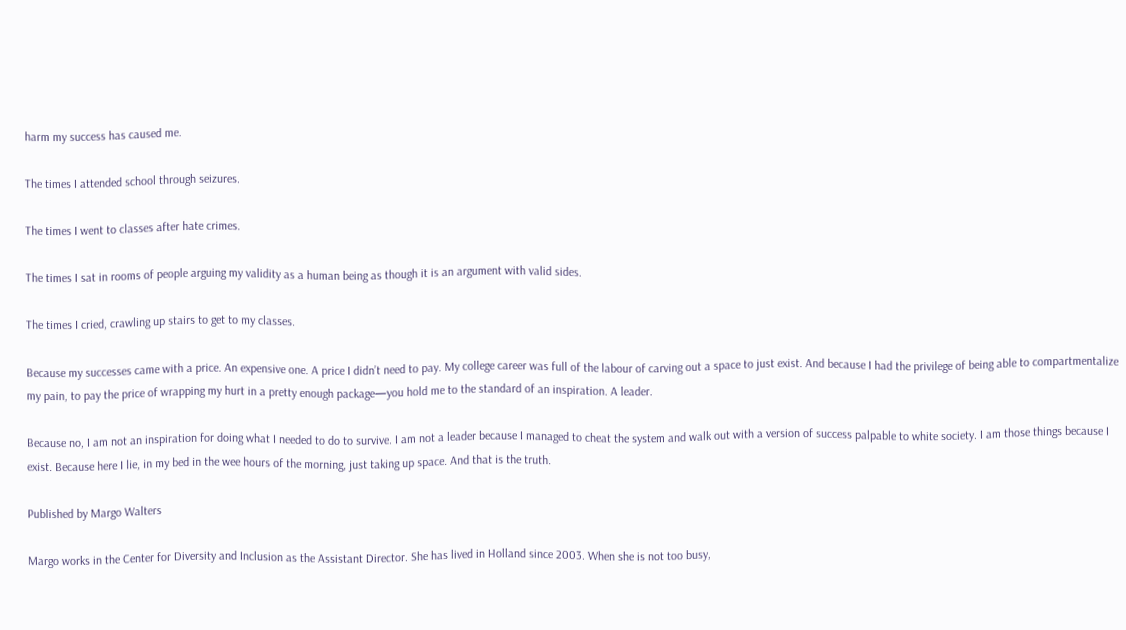harm my success has caused me.

The times I attended school through seizures.

The times I went to classes after hate crimes.

The times I sat in rooms of people arguing my validity as a human being as though it is an argument with valid sides.

The times I cried, crawling up stairs to get to my classes.

Because my successes came with a price. An expensive one. A price I didn’t need to pay. My college career was full of the labour of carving out a space to just exist. And because I had the privilege of being able to compartmentalize my pain, to pay the price of wrapping my hurt in a pretty enough package—you hold me to the standard of an inspiration. A leader.

Because no, I am not an inspiration for doing what I needed to do to survive. I am not a leader because I managed to cheat the system and walk out with a version of success palpable to white society. I am those things because I exist. Because here I lie, in my bed in the wee hours of the morning, just taking up space. And that is the truth.

Published by Margo Walters

Margo works in the Center for Diversity and Inclusion as the Assistant Director. She has lived in Holland since 2003. When she is not too busy,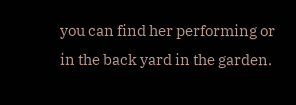you can find her performing or in the back yard in the garden.